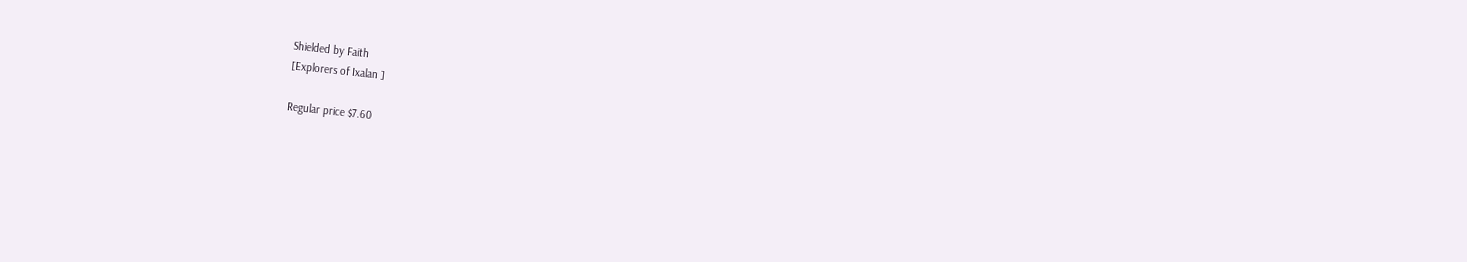Shielded by Faith
[Explorers of Ixalan ]

Regular price $7.60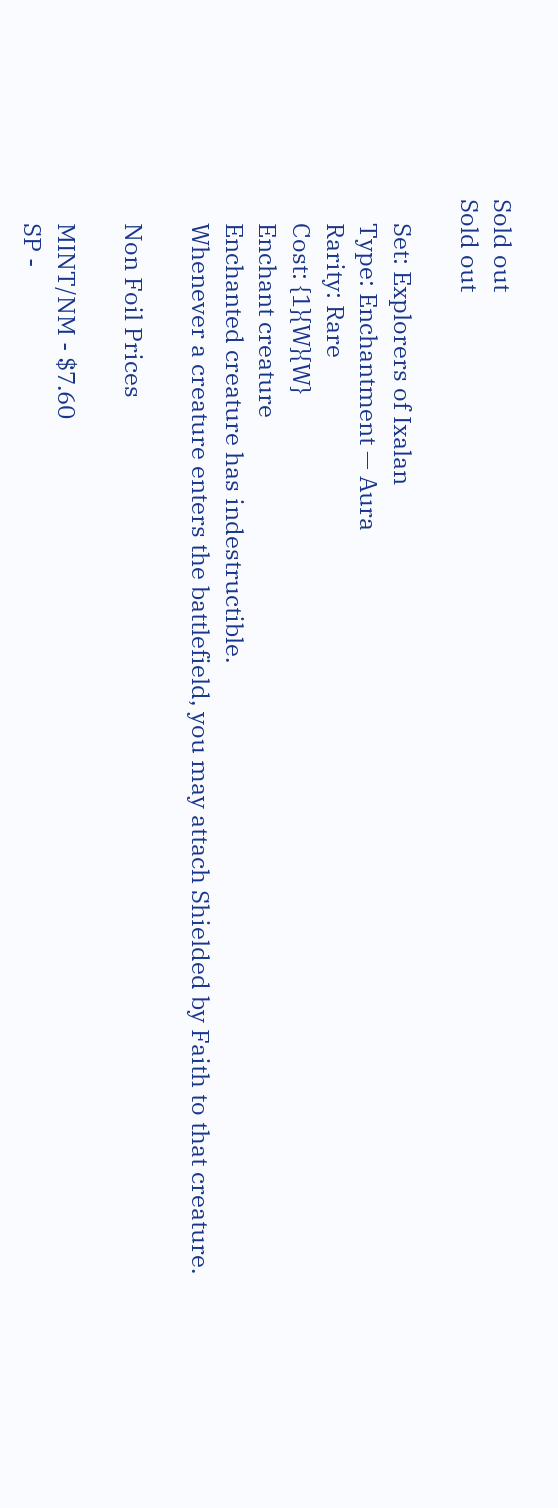Sold out
Sold out

    Set: Explorers of Ixalan
    Type: Enchantment — Aura
    Rarity: Rare
    Cost: {1}{W}{W}
    Enchant creature
    Enchanted creature has indestructible.
    Whenever a creature enters the battlefield, you may attach Shielded by Faith to that creature.

    Non Foil Prices

    MINT/NM - $7.60
    SP -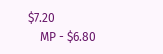$7.20
    MP - $6.80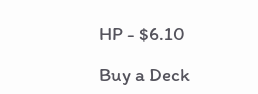HP - $6.10

Buy a Deck